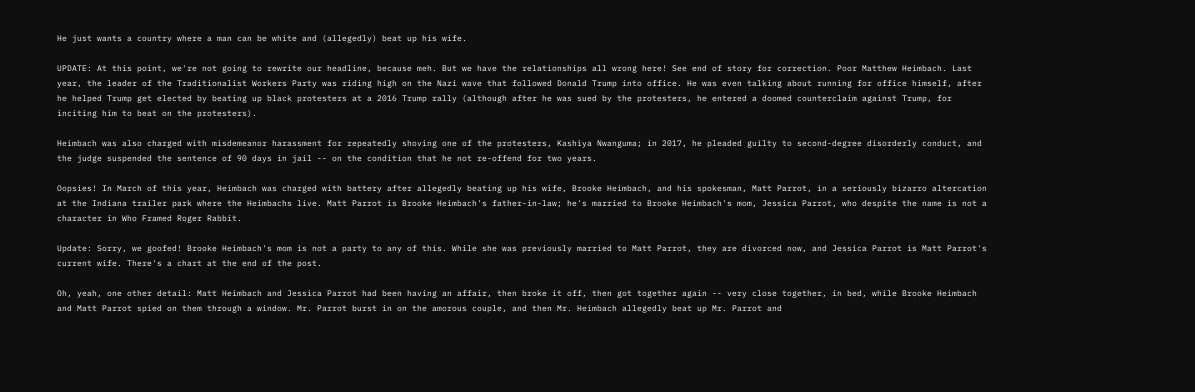He just wants a country where a man can be white and (allegedly) beat up his wife.

UPDATE: At this point, we're not going to rewrite our headline, because meh. But we have the relationships all wrong here! See end of story for correction. Poor Matthew Heimbach. Last year, the leader of the Traditionalist Workers Party was riding high on the Nazi wave that followed Donald Trump into office. He was even talking about running for office himself, after he helped Trump get elected by beating up black protesters at a 2016 Trump rally (although after he was sued by the protesters, he entered a doomed counterclaim against Trump, for inciting him to beat on the protesters).

Heimbach was also charged with misdemeanor harassment for repeatedly shoving one of the protesters, Kashiya Nwanguma; in 2017, he pleaded guilty to second-degree disorderly conduct, and the judge suspended the sentence of 90 days in jail -- on the condition that he not re-offend for two years.

Oopsies! In March of this year, Heimbach was charged with battery after allegedly beating up his wife, Brooke Heimbach, and his spokesman, Matt Parrot, in a seriously bizarro altercation at the Indiana trailer park where the Heimbachs live. Matt Parrot is Brooke Heimbach's father-in-law; he's married to Brooke Heimbach's mom, Jessica Parrot, who despite the name is not a character in Who Framed Roger Rabbit.

Update: Sorry, we goofed! Brooke Heimbach's mom is not a party to any of this. While she was previously married to Matt Parrot, they are divorced now, and Jessica Parrot is Matt Parrot's current wife. There's a chart at the end of the post.

Oh, yeah, one other detail: Matt Heimbach and Jessica Parrot had been having an affair, then broke it off, then got together again -- very close together, in bed, while Brooke Heimbach and Matt Parrot spied on them through a window. Mr. Parrot burst in on the amorous couple, and then Mr. Heimbach allegedly beat up Mr. Parrot and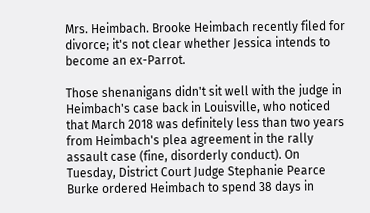Mrs. Heimbach. Brooke Heimbach recently filed for divorce; it's not clear whether Jessica intends to become an ex-Parrot.

Those shenanigans didn't sit well with the judge in Heimbach's case back in Louisville, who noticed that March 2018 was definitely less than two years from Heimbach's plea agreement in the rally assault case (fine, disorderly conduct). On Tuesday, District Court Judge Stephanie Pearce Burke ordered Heimbach to spend 38 days in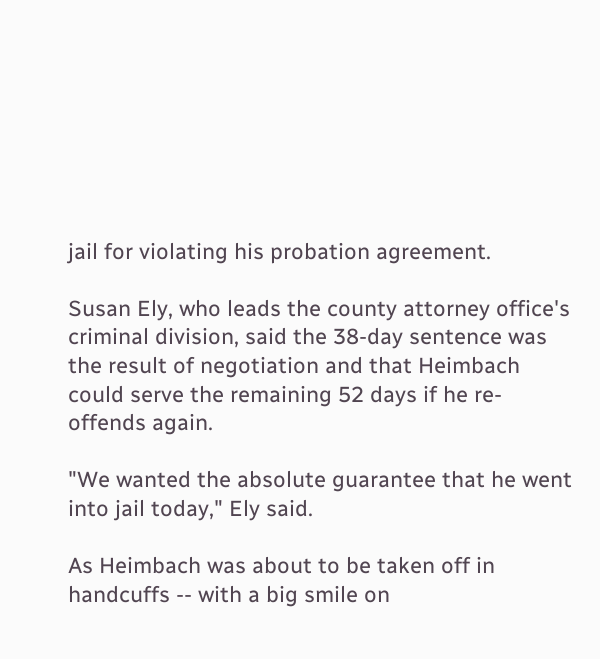jail for violating his probation agreement.

Susan Ely, who leads the county attorney office's criminal division, said the 38-day sentence was the result of negotiation and that Heimbach could serve the remaining 52 days if he re-offends again.

"We wanted the absolute guarantee that he went into jail today," Ely said.

As Heimbach was about to be taken off in handcuffs -- with a big smile on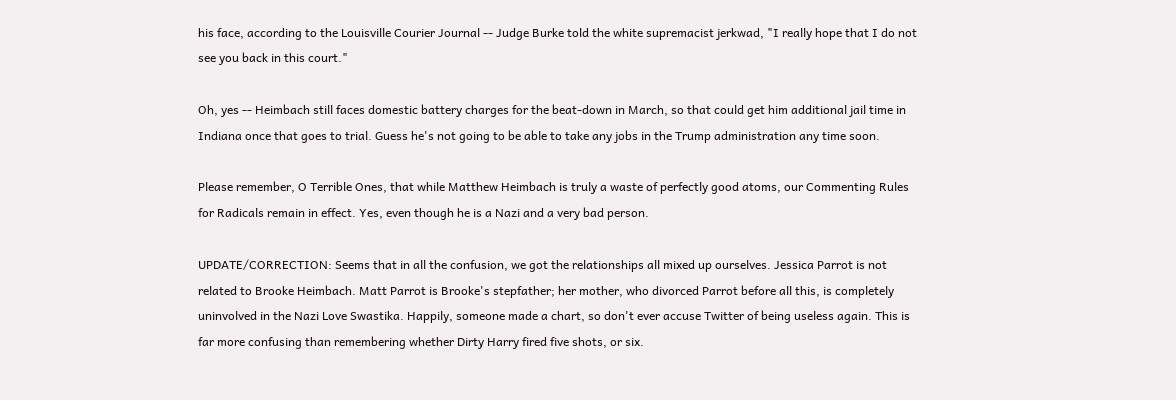his face, according to the Louisville Courier Journal -- Judge Burke told the white supremacist jerkwad, "I really hope that I do not see you back in this court."

Oh, yes -- Heimbach still faces domestic battery charges for the beat-down in March, so that could get him additional jail time in Indiana once that goes to trial. Guess he's not going to be able to take any jobs in the Trump administration any time soon.

Please remember, O Terrible Ones, that while Matthew Heimbach is truly a waste of perfectly good atoms, our Commenting Rules for Radicals remain in effect. Yes, even though he is a Nazi and a very bad person.

UPDATE/CORRECTION: Seems that in all the confusion, we got the relationships all mixed up ourselves. Jessica Parrot is not related to Brooke Heimbach. Matt Parrot is Brooke's stepfather; her mother, who divorced Parrot before all this, is completely uninvolved in the Nazi Love Swastika. Happily, someone made a chart, so don't ever accuse Twitter of being useless again. This is far more confusing than remembering whether Dirty Harry fired five shots, or six.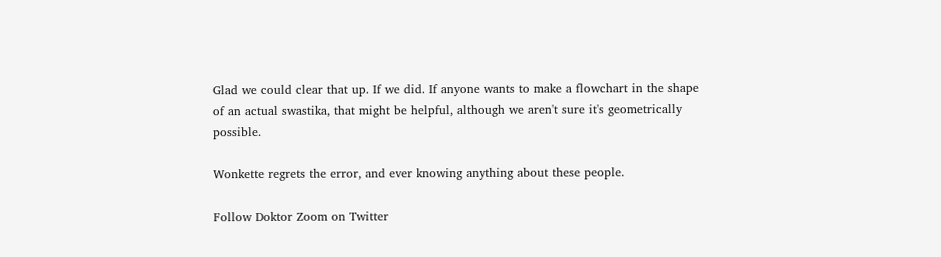Glad we could clear that up. If we did. If anyone wants to make a flowchart in the shape of an actual swastika, that might be helpful, although we aren't sure it's geometrically possible.

Wonkette regrets the error, and ever knowing anything about these people.

Follow Doktor Zoom on Twitter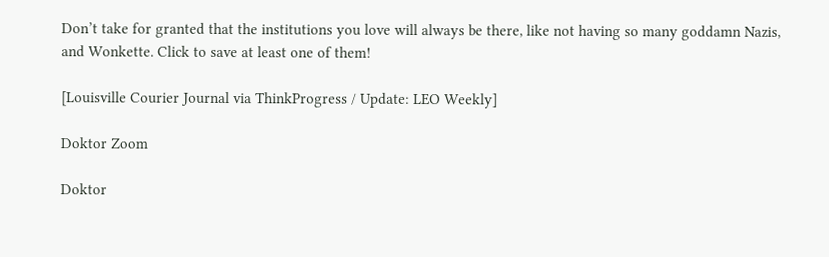Don’t take for granted that the institutions you love will always be there, like not having so many goddamn Nazis, and Wonkette. Click to save at least one of them!

[Louisville Courier Journal via ThinkProgress / Update: LEO Weekly]

Doktor Zoom

Doktor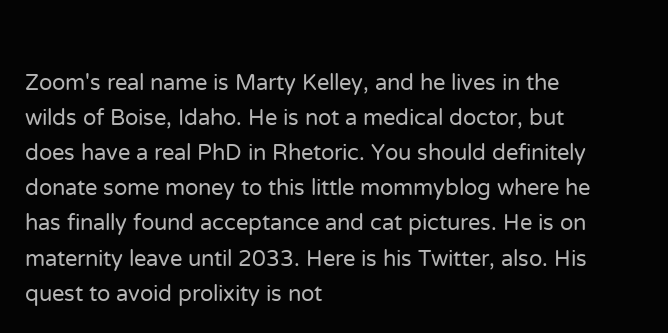Zoom's real name is Marty Kelley, and he lives in the wilds of Boise, Idaho. He is not a medical doctor, but does have a real PhD in Rhetoric. You should definitely donate some money to this little mommyblog where he has finally found acceptance and cat pictures. He is on maternity leave until 2033. Here is his Twitter, also. His quest to avoid prolixity is not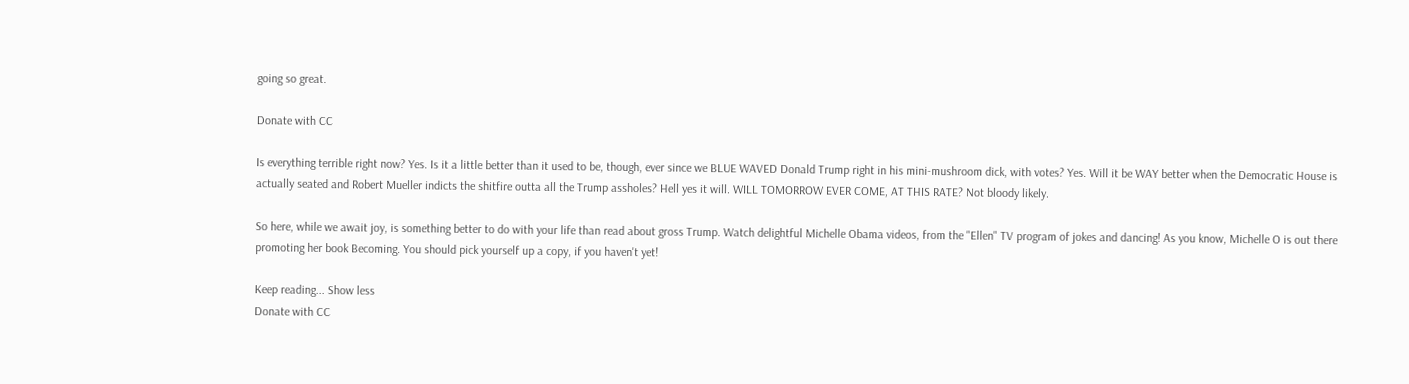going so great.

Donate with CC

Is everything terrible right now? Yes. Is it a little better than it used to be, though, ever since we BLUE WAVED Donald Trump right in his mini-mushroom dick, with votes? Yes. Will it be WAY better when the Democratic House is actually seated and Robert Mueller indicts the shitfire outta all the Trump assholes? Hell yes it will. WILL TOMORROW EVER COME, AT THIS RATE? Not bloody likely.

So here, while we await joy, is something better to do with your life than read about gross Trump. Watch delightful Michelle Obama videos, from the "Ellen" TV program of jokes and dancing! As you know, Michelle O is out there promoting her book Becoming. You should pick yourself up a copy, if you haven't yet!

Keep reading... Show less
Donate with CC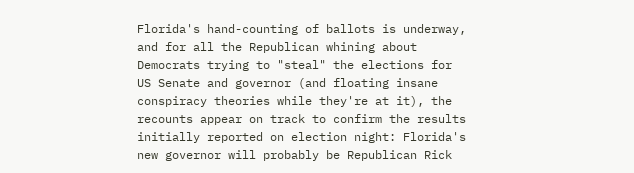Florida's hand-counting of ballots is underway, and for all the Republican whining about Democrats trying to "steal" the elections for US Senate and governor (and floating insane conspiracy theories while they're at it), the recounts appear on track to confirm the results initially reported on election night: Florida's new governor will probably be Republican Rick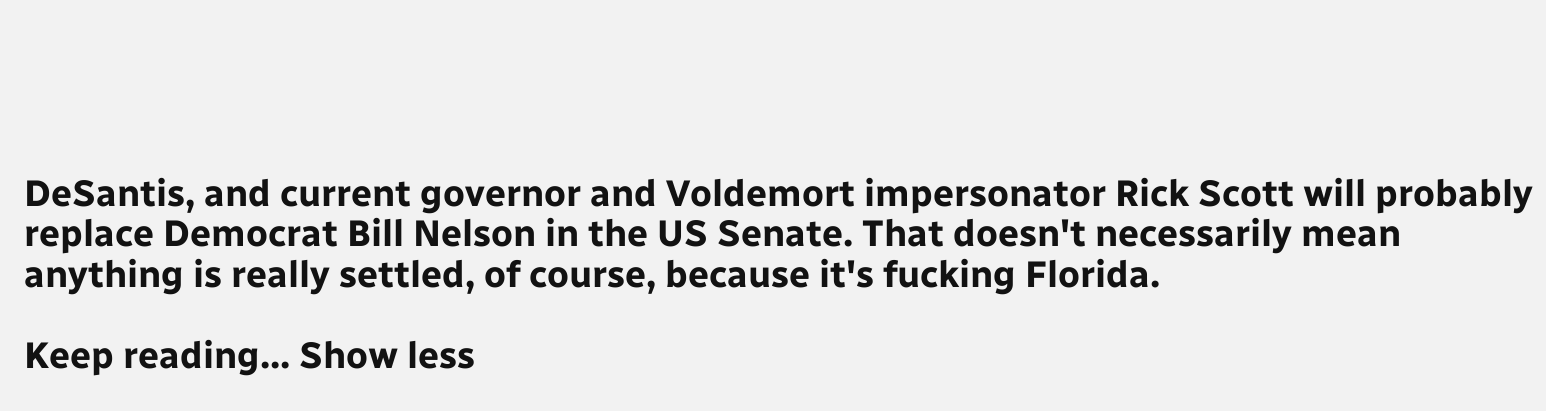DeSantis, and current governor and Voldemort impersonator Rick Scott will probably replace Democrat Bill Nelson in the US Senate. That doesn't necessarily mean anything is really settled, of course, because it's fucking Florida.

Keep reading... Show less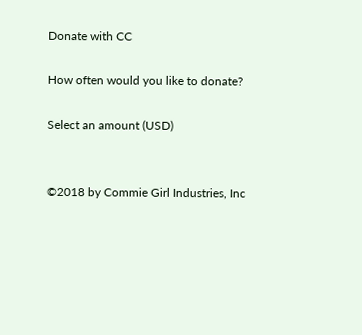Donate with CC

How often would you like to donate?

Select an amount (USD)


©2018 by Commie Girl Industries, Inc